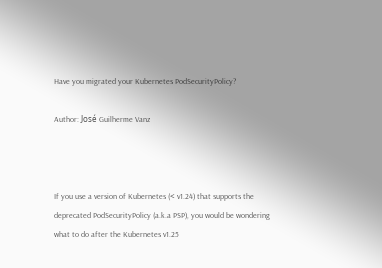Have you migrated your Kubernetes PodSecurityPolicy?

Author: José Guilherme Vanz



If you use a version of Kubernetes (< v1.24) that supports the deprecated PodSecurityPolicy (a.k.a PSP), you would be wondering what to do after the Kubernetes v1.25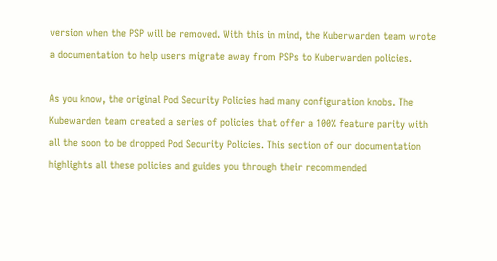version when the PSP will be removed. With this in mind, the Kuberwarden team wrote a documentation to help users migrate away from PSPs to Kuberwarden policies.

As you know, the original Pod Security Policies had many configuration knobs. The Kubewarden team created a series of policies that offer a 100% feature parity with all the soon to be dropped Pod Security Policies. This section of our documentation highlights all these policies and guides you through their recommended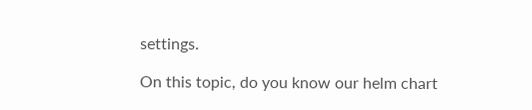settings.

On this topic, do you know our helm chart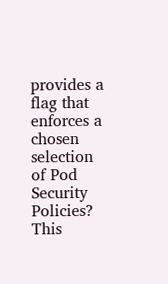provides a flag that enforces a chosen selection of Pod Security Policies? This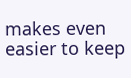makes even easier to keep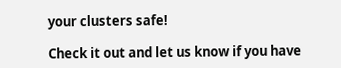your clusters safe!

Check it out and let us know if you have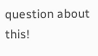question about this!